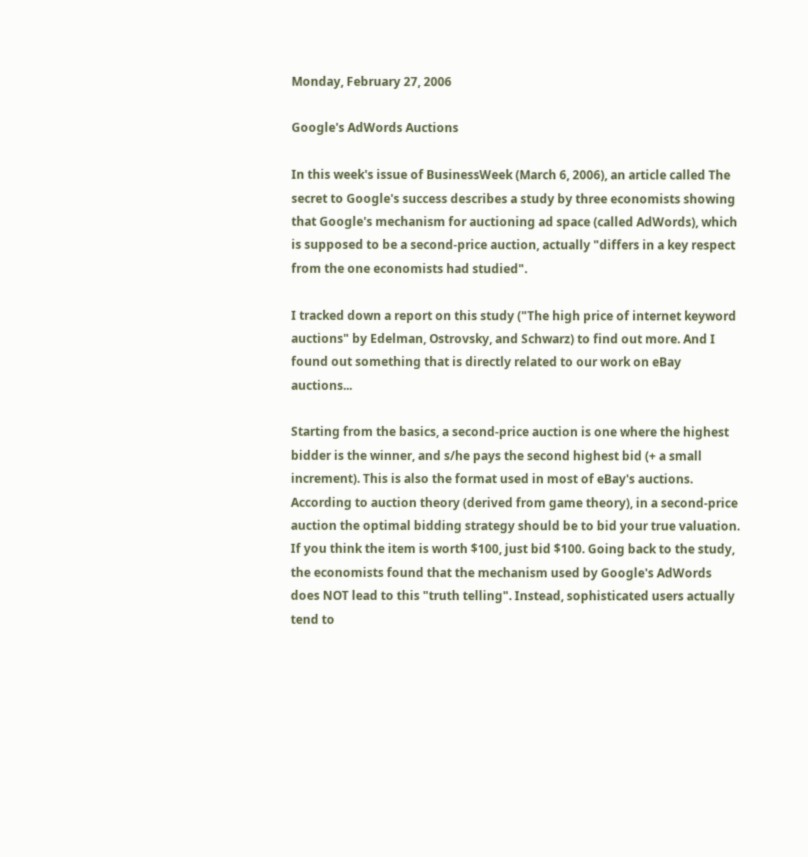Monday, February 27, 2006

Google's AdWords Auctions

In this week's issue of BusinessWeek (March 6, 2006), an article called The secret to Google's success describes a study by three economists showing that Google's mechanism for auctioning ad space (called AdWords), which is supposed to be a second-price auction, actually "differs in a key respect from the one economists had studied".

I tracked down a report on this study ("The high price of internet keyword auctions" by Edelman, Ostrovsky, and Schwarz) to find out more. And I found out something that is directly related to our work on eBay auctions...

Starting from the basics, a second-price auction is one where the highest bidder is the winner, and s/he pays the second highest bid (+ a small increment). This is also the format used in most of eBay's auctions. According to auction theory (derived from game theory), in a second-price auction the optimal bidding strategy should be to bid your true valuation. If you think the item is worth $100, just bid $100. Going back to the study, the economists found that the mechanism used by Google's AdWords does NOT lead to this "truth telling". Instead, sophisticated users actually tend to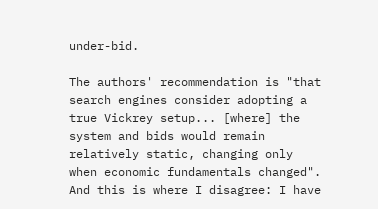under-bid.

The authors' recommendation is "that search engines consider adopting a true Vickrey setup... [where] the system and bids would remain relatively static, changing only when economic fundamentals changed". And this is where I disagree: I have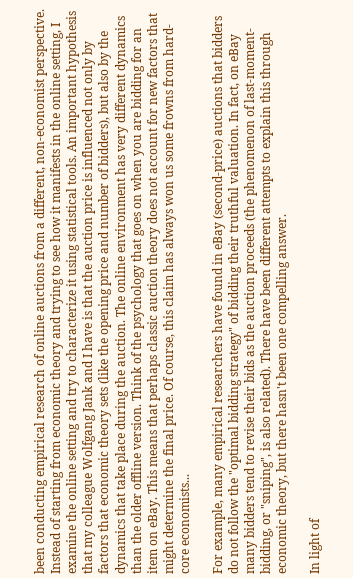been conducting empirical research of online auctions from a different, non-economist perspective. Instead of starting from economic theory and trying to see how it manifests in the online setting, I examine the online setting and try to characterize it using statistical tools. An important hypothesis that my colleague Wolfgang Jank and I have is that the auction price is influenced not only by factors that economic theory sets (like the opening price and number of bidders), but also by the dynamics that take place during the auction. The online environment has very different dynamics than the older offline version. Think of the psychology that goes on when you are bidding for an item on eBay. This means that perhaps classic auction theory does not account for new factors that might determine the final price. Of course, this claim has always won us some frowns from hard-core economists...

For example, many empirical researchers have found in eBay (second-price) auctions that bidders do not follow the "optimal bidding strategy" of bidding their truthful valuation. In fact, on eBay many bidders tend to revise their bids as the auction proceeds (the phenomenon of last-moment-bidding, or "sniping", is also related). There have been different attempts to explain this through economic theory, but there hasn't been one compelling answer.

In light of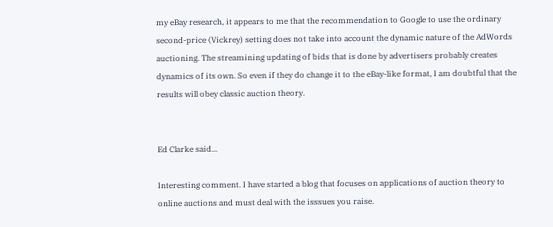my eBay research, it appears to me that the recommendation to Google to use the ordinary second-price (Vickrey) setting does not take into account the dynamic nature of the AdWords auctioning. The streamining updating of bids that is done by advertisers probably creates dynamics of its own. So even if they do change it to the eBay-like format, I am doubtful that the results will obey classic auction theory.


Ed Clarke said...

Interesting comment. I have started a blog that focuses on applications of auction theory to online auctions and must deal with the isssues you raise.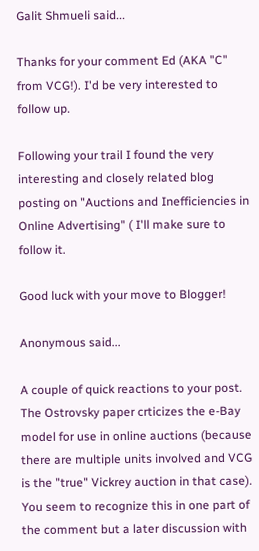Galit Shmueli said...

Thanks for your comment Ed (AKA "C" from VCG!). I'd be very interested to follow up.

Following your trail I found the very interesting and closely related blog posting on "Auctions and Inefficiencies in Online Advertising" ( I'll make sure to follow it.

Good luck with your move to Blogger!

Anonymous said...

A couple of quick reactions to your post. The Ostrovsky paper crticizes the e-Bay model for use in online auctions (because there are multiple units involved and VCG is the "true" Vickrey auction in that case). You seem to recognize this in one part of the comment but a later discussion with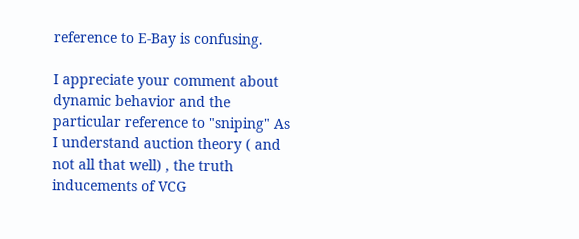reference to E-Bay is confusing.

I appreciate your comment about dynamic behavior and the particular reference to "sniping" As I understand auction theory ( and not all that well) , the truth inducements of VCG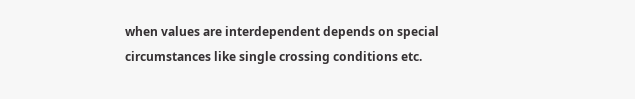when values are interdependent depends on special circumstances like single crossing conditions etc.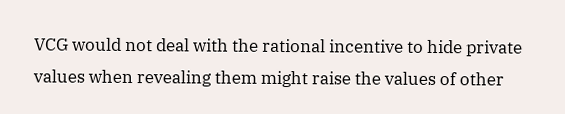VCG would not deal with the rational incentive to hide private values when revealing them might raise the values of other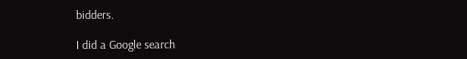bidders.

I did a Google search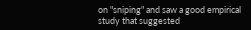on "sniping" and saw a good empirical study that suggested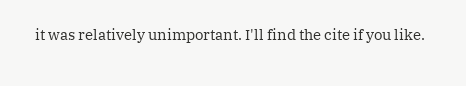it was relatively unimportant. I'll find the cite if you like.